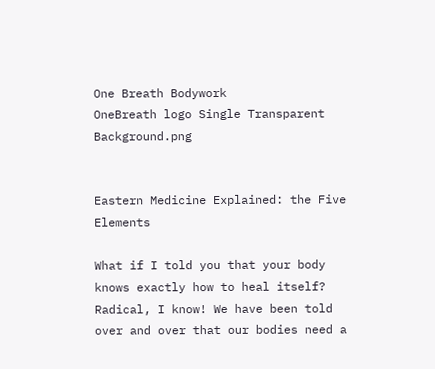One Breath Bodywork
OneBreath logo Single Transparent Background.png


Eastern Medicine Explained: the Five Elements

What if I told you that your body knows exactly how to heal itself? Radical, I know! We have been told over and over that our bodies need a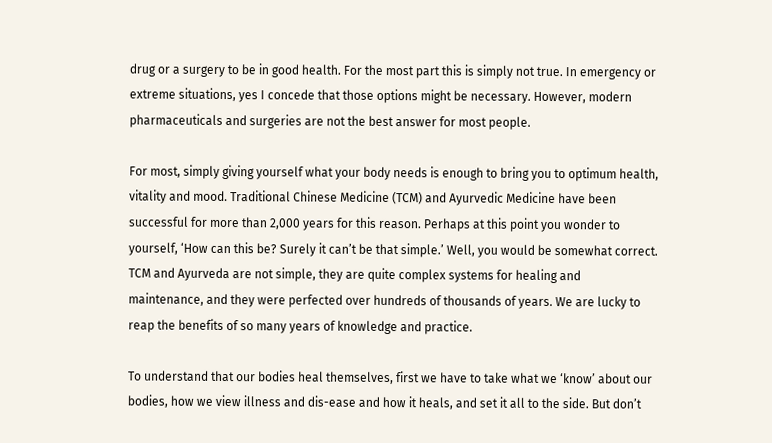drug or a surgery to be in good health. For the most part this is simply not true. In emergency or extreme situations, yes I concede that those options might be necessary. However, modern pharmaceuticals and surgeries are not the best answer for most people.

For most, simply giving yourself what your body needs is enough to bring you to optimum health, vitality and mood. Traditional Chinese Medicine (TCM) and Ayurvedic Medicine have been successful for more than 2,000 years for this reason. Perhaps at this point you wonder to yourself, ‘How can this be? Surely it can’t be that simple.’ Well, you would be somewhat correct. TCM and Ayurveda are not simple, they are quite complex systems for healing and maintenance, and they were perfected over hundreds of thousands of years. We are lucky to reap the benefits of so many years of knowledge and practice.

To understand that our bodies heal themselves, first we have to take what we ‘know’ about our bodies, how we view illness and dis-ease and how it heals, and set it all to the side. But don’t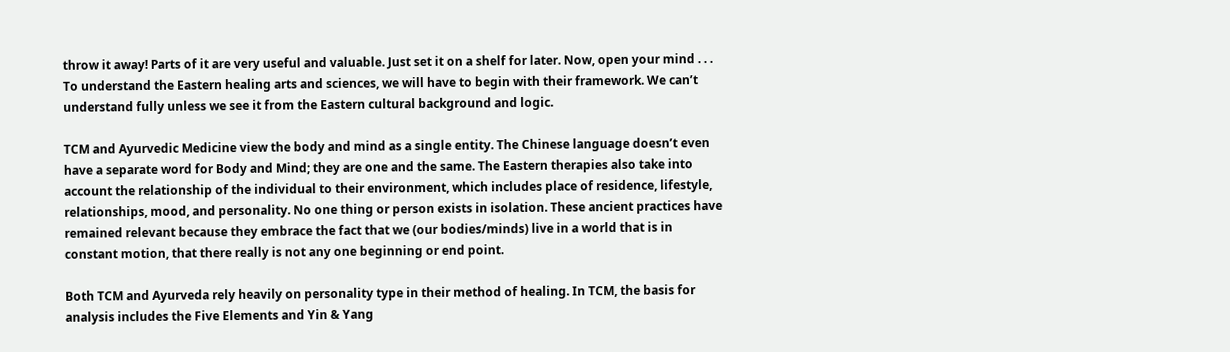throw it away! Parts of it are very useful and valuable. Just set it on a shelf for later. Now, open your mind . . . To understand the Eastern healing arts and sciences, we will have to begin with their framework. We can’t understand fully unless we see it from the Eastern cultural background and logic.

TCM and Ayurvedic Medicine view the body and mind as a single entity. The Chinese language doesn’t even have a separate word for Body and Mind; they are one and the same. The Eastern therapies also take into account the relationship of the individual to their environment, which includes place of residence, lifestyle, relationships, mood, and personality. No one thing or person exists in isolation. These ancient practices have remained relevant because they embrace the fact that we (our bodies/minds) live in a world that is in constant motion, that there really is not any one beginning or end point.

Both TCM and Ayurveda rely heavily on personality type in their method of healing. In TCM, the basis for analysis includes the Five Elements and Yin & Yang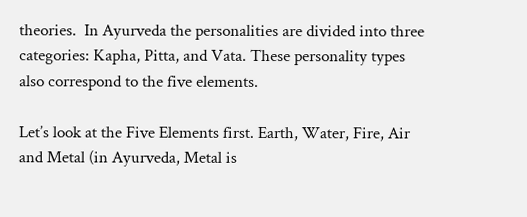theories.  In Ayurveda the personalities are divided into three categories: Kapha, Pitta, and Vata. These personality types also correspond to the five elements.

Let’s look at the Five Elements first. Earth, Water, Fire, Air and Metal (in Ayurveda, Metal is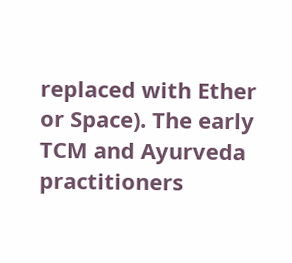replaced with Ether or Space). The early TCM and Ayurveda practitioners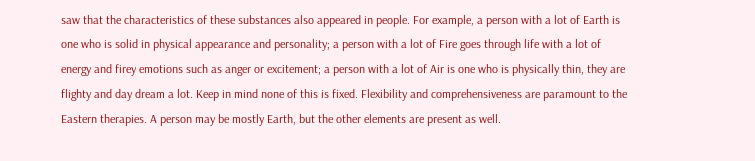saw that the characteristics of these substances also appeared in people. For example, a person with a lot of Earth is one who is solid in physical appearance and personality; a person with a lot of Fire goes through life with a lot of energy and firey emotions such as anger or excitement; a person with a lot of Air is one who is physically thin, they are flighty and day dream a lot. Keep in mind none of this is fixed. Flexibility and comprehensiveness are paramount to the Eastern therapies. A person may be mostly Earth, but the other elements are present as well.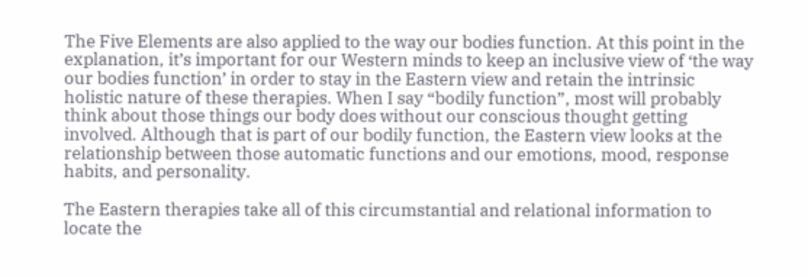The Five Elements are also applied to the way our bodies function. At this point in the explanation, it’s important for our Western minds to keep an inclusive view of ‘the way our bodies function’ in order to stay in the Eastern view and retain the intrinsic holistic nature of these therapies. When I say “bodily function”, most will probably think about those things our body does without our conscious thought getting involved. Although that is part of our bodily function, the Eastern view looks at the relationship between those automatic functions and our emotions, mood, response habits, and personality.

The Eastern therapies take all of this circumstantial and relational information to locate the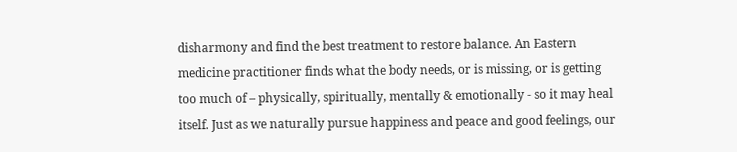disharmony and find the best treatment to restore balance. An Eastern medicine practitioner finds what the body needs, or is missing, or is getting too much of – physically, spiritually, mentally & emotionally - so it may heal itself. Just as we naturally pursue happiness and peace and good feelings, our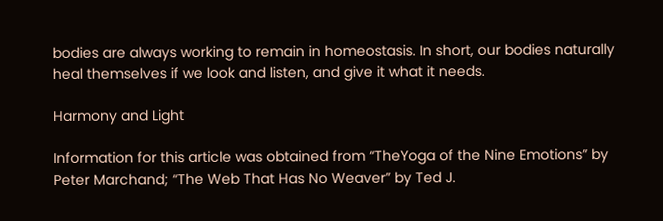bodies are always working to remain in homeostasis. In short, our bodies naturally heal themselves if we look and listen, and give it what it needs.

Harmony and Light

Information for this article was obtained from “TheYoga of the Nine Emotions” by Peter Marchand; “The Web That Has No Weaver” by Ted J.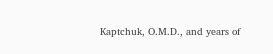Kaptchuk, O.M.D., and years of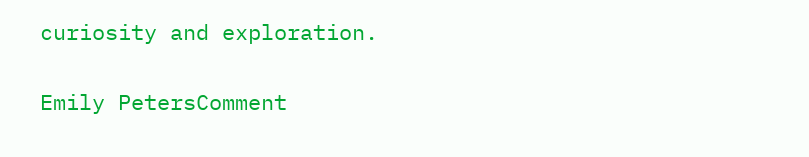curiosity and exploration.

Emily PetersComment